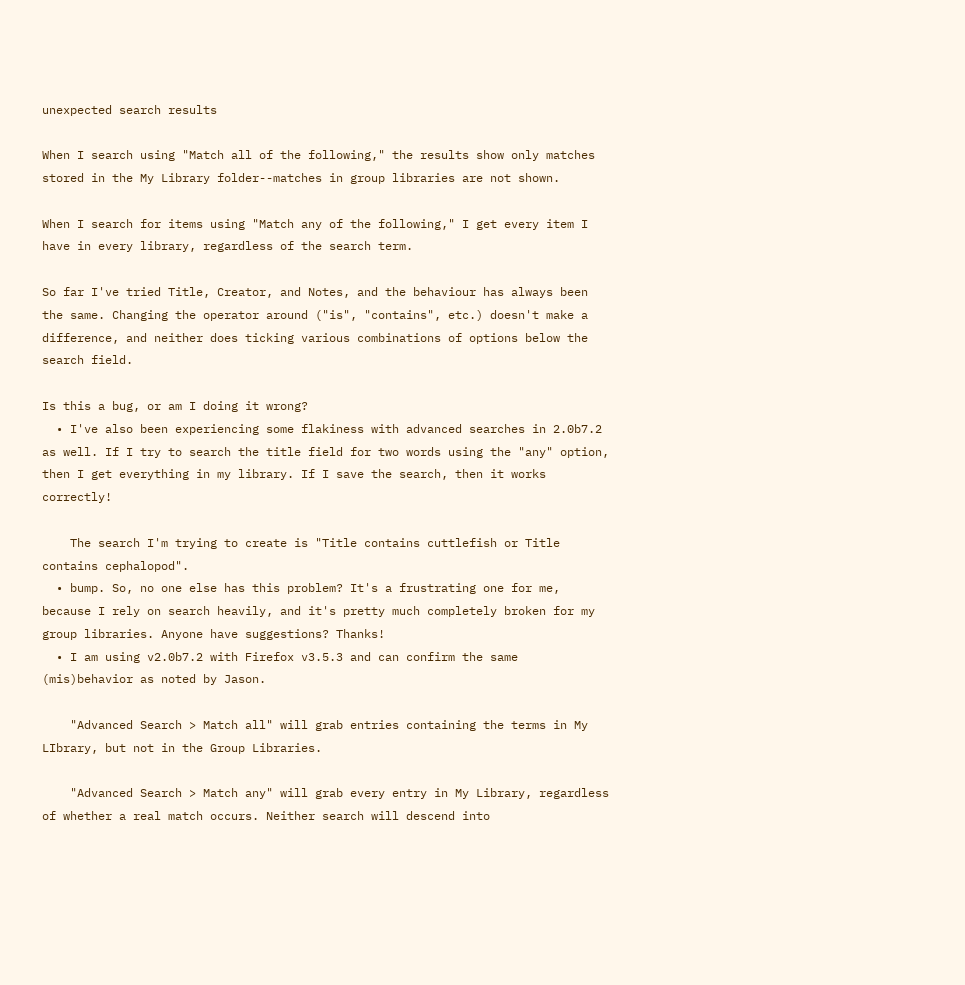unexpected search results

When I search using "Match all of the following," the results show only matches stored in the My Library folder--matches in group libraries are not shown.

When I search for items using "Match any of the following," I get every item I have in every library, regardless of the search term.

So far I've tried Title, Creator, and Notes, and the behaviour has always been the same. Changing the operator around ("is", "contains", etc.) doesn't make a difference, and neither does ticking various combinations of options below the search field.

Is this a bug, or am I doing it wrong?
  • I've also been experiencing some flakiness with advanced searches in 2.0b7.2 as well. If I try to search the title field for two words using the "any" option, then I get everything in my library. If I save the search, then it works correctly!

    The search I'm trying to create is "Title contains cuttlefish or Title contains cephalopod".
  • bump. So, no one else has this problem? It's a frustrating one for me, because I rely on search heavily, and it's pretty much completely broken for my group libraries. Anyone have suggestions? Thanks!
  • I am using v2.0b7.2 with Firefox v3.5.3 and can confirm the same (mis)behavior as noted by Jason.

    "Advanced Search > Match all" will grab entries containing the terms in My LIbrary, but not in the Group Libraries.

    "Advanced Search > Match any" will grab every entry in My Library, regardless of whether a real match occurs. Neither search will descend into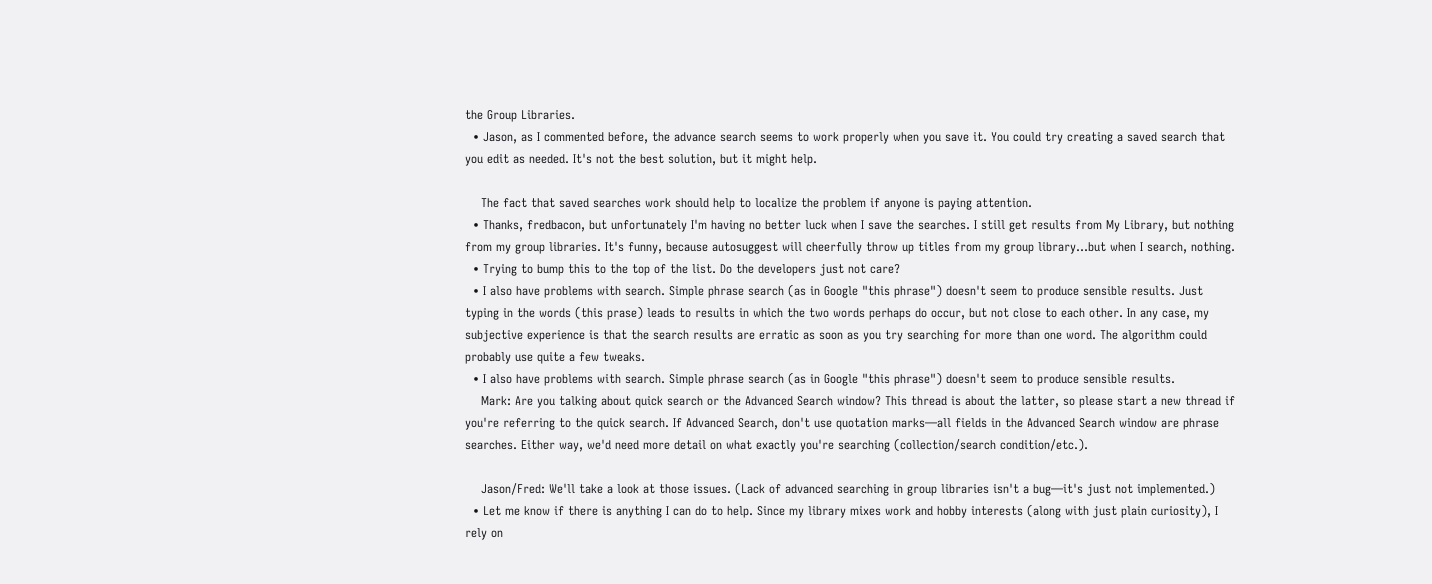the Group Libraries.
  • Jason, as I commented before, the advance search seems to work properly when you save it. You could try creating a saved search that you edit as needed. It's not the best solution, but it might help.

    The fact that saved searches work should help to localize the problem if anyone is paying attention.
  • Thanks, fredbacon, but unfortunately I'm having no better luck when I save the searches. I still get results from My Library, but nothing from my group libraries. It's funny, because autosuggest will cheerfully throw up titles from my group library...but when I search, nothing.
  • Trying to bump this to the top of the list. Do the developers just not care?
  • I also have problems with search. Simple phrase search (as in Google "this phrase") doesn't seem to produce sensible results. Just typing in the words (this prase) leads to results in which the two words perhaps do occur, but not close to each other. In any case, my subjective experience is that the search results are erratic as soon as you try searching for more than one word. The algorithm could probably use quite a few tweaks.
  • I also have problems with search. Simple phrase search (as in Google "this phrase") doesn't seem to produce sensible results.
    Mark: Are you talking about quick search or the Advanced Search window? This thread is about the latter, so please start a new thread if you're referring to the quick search. If Advanced Search, don't use quotation marks—all fields in the Advanced Search window are phrase searches. Either way, we'd need more detail on what exactly you're searching (collection/search condition/etc.).

    Jason/Fred: We'll take a look at those issues. (Lack of advanced searching in group libraries isn't a bug—it's just not implemented.)
  • Let me know if there is anything I can do to help. Since my library mixes work and hobby interests (along with just plain curiosity), I rely on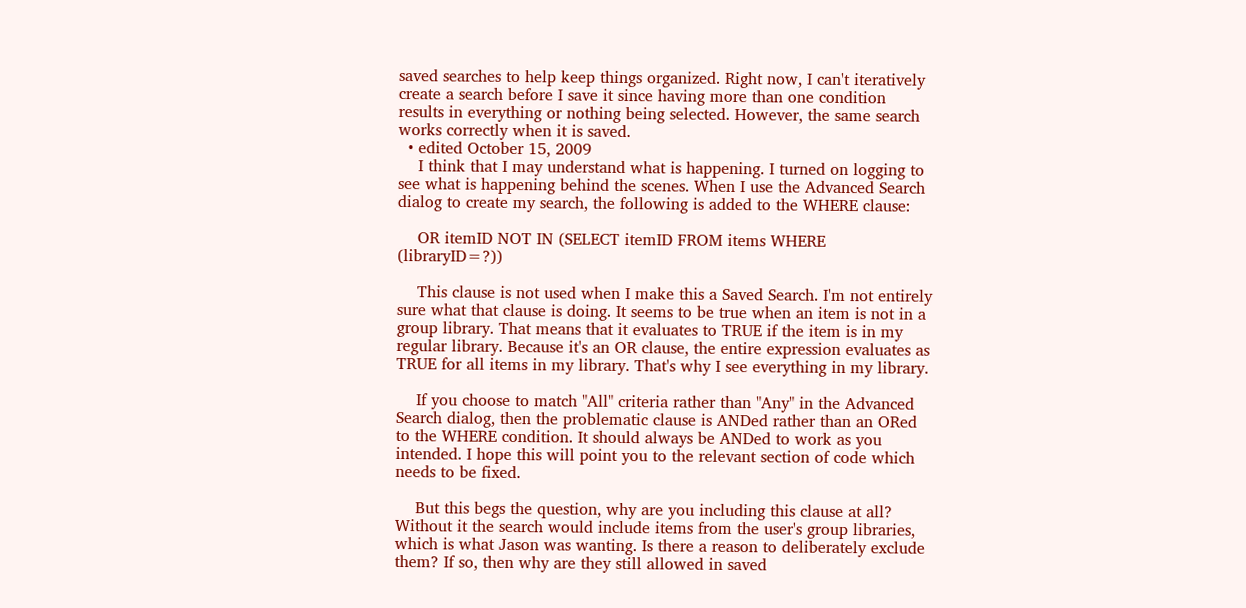saved searches to help keep things organized. Right now, I can't iteratively create a search before I save it since having more than one condition results in everything or nothing being selected. However, the same search works correctly when it is saved.
  • edited October 15, 2009
    I think that I may understand what is happening. I turned on logging to see what is happening behind the scenes. When I use the Advanced Search dialog to create my search, the following is added to the WHERE clause:

    OR itemID NOT IN (SELECT itemID FROM items WHERE (libraryID=?))

    This clause is not used when I make this a Saved Search. I'm not entirely sure what that clause is doing. It seems to be true when an item is not in a group library. That means that it evaluates to TRUE if the item is in my regular library. Because it's an OR clause, the entire expression evaluates as TRUE for all items in my library. That's why I see everything in my library.

    If you choose to match "All" criteria rather than "Any" in the Advanced Search dialog, then the problematic clause is ANDed rather than an ORed to the WHERE condition. It should always be ANDed to work as you intended. I hope this will point you to the relevant section of code which needs to be fixed.

    But this begs the question, why are you including this clause at all? Without it the search would include items from the user's group libraries, which is what Jason was wanting. Is there a reason to deliberately exclude them? If so, then why are they still allowed in saved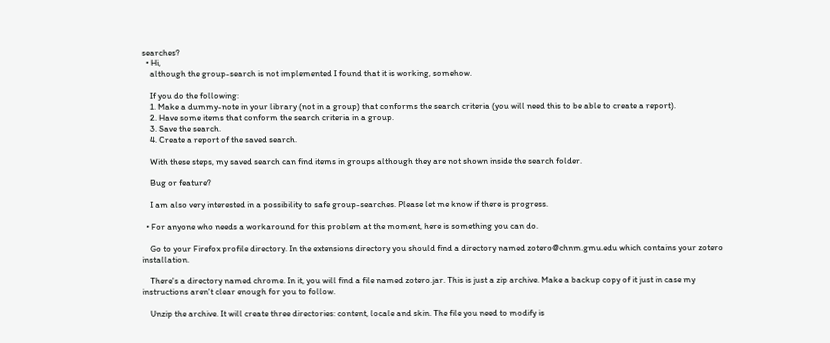searches?
  • Hi,
    although the group-search is not implemented I found that it is working, somehow.

    If you do the following:
    1. Make a dummy-note in your library (not in a group) that conforms the search criteria (you will need this to be able to create a report).
    2. Have some items that conform the search criteria in a group.
    3. Save the search.
    4. Create a report of the saved search.

    With these steps, my saved search can find items in groups although they are not shown inside the search folder.

    Bug or feature?

    I am also very interested in a possibility to safe group-searches. Please let me know if there is progress.

  • For anyone who needs a workaround for this problem at the moment, here is something you can do.

    Go to your Firefox profile directory. In the extensions directory you should find a directory named zotero@chnm.gmu.edu which contains your zotero installation.

    There's a directory named chrome. In it, you will find a file named zotero.jar. This is just a zip archive. Make a backup copy of it just in case my instructions aren't clear enough for you to follow.

    Unzip the archive. It will create three directories: content, locale and skin. The file you need to modify is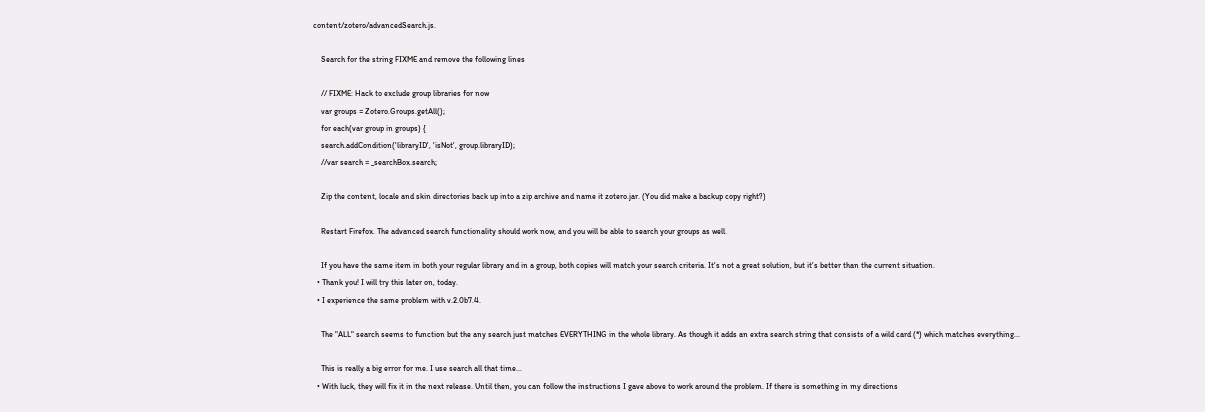content/zotero/advancedSearch.js.

    Search for the string FIXME and remove the following lines

    // FIXME: Hack to exclude group libraries for now
    var groups = Zotero.Groups.getAll();
    for each(var group in groups) {
    search.addCondition('libraryID', 'isNot', group.libraryID);
    //var search = _searchBox.search;

    Zip the content, locale and skin directories back up into a zip archive and name it zotero.jar. (You did make a backup copy right?)

    Restart Firefox. The advanced search functionality should work now, and you will be able to search your groups as well.

    If you have the same item in both your regular library and in a group, both copies will match your search criteria. It's not a great solution, but it's better than the current situation.
  • Thank you! I will try this later on, today.
  • I experience the same problem with v.2.0b7.4.

    The "ALL" search seems to function but the any search just matches EVERYTHING in the whole library. As though it adds an extra search string that consists of a wild card (*) which matches everything...

    This is really a big error for me. I use search all that time...
  • With luck, they will fix it in the next release. Until then, you can follow the instructions I gave above to work around the problem. If there is something in my directions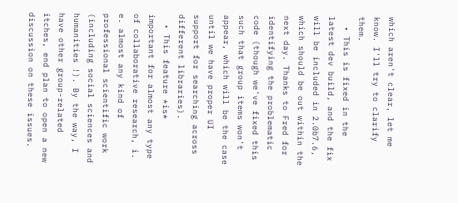which aren't clear, let me know. I'll try to clarify them.
  • This is fixed in the latest dev build, and the fix will be included in 2.0b7.6, which should be out within the next day. Thanks to Fred for identifying the problematic code (though we've fixed this such that group items won't appear, which will be the case until we have proper UI support for searching across different libraries).
  • This feature *is* important for almost any type of collaborative research, i. e. almost any kind of professional scientific work (including social sciences and humanities !). By the way, I have other group-related itches, end plan to open a new discussion on these issues.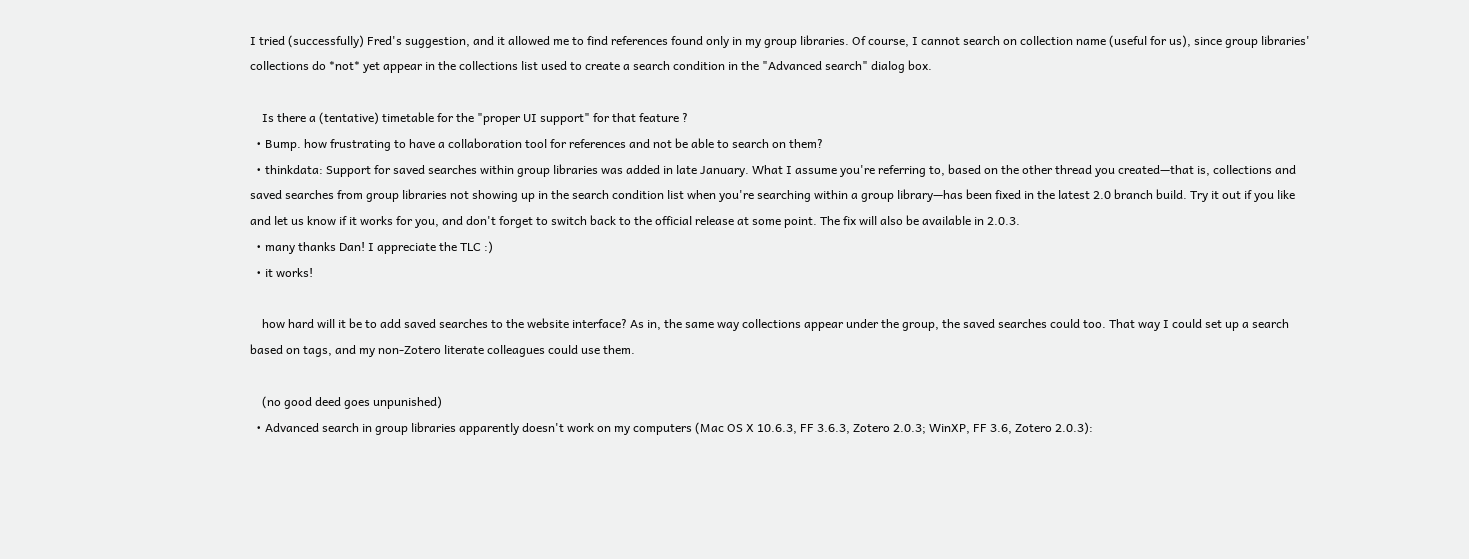I tried (successfully) Fred's suggestion, and it allowed me to find references found only in my group libraries. Of course, I cannot search on collection name (useful for us), since group libraries' collections do *not* yet appear in the collections list used to create a search condition in the "Advanced search" dialog box.

    Is there a (tentative) timetable for the "proper UI support" for that feature ?
  • Bump. how frustrating to have a collaboration tool for references and not be able to search on them?
  • thinkdata: Support for saved searches within group libraries was added in late January. What I assume you're referring to, based on the other thread you created—that is, collections and saved searches from group libraries not showing up in the search condition list when you're searching within a group library—has been fixed in the latest 2.0 branch build. Try it out if you like and let us know if it works for you, and don't forget to switch back to the official release at some point. The fix will also be available in 2.0.3.
  • many thanks Dan! I appreciate the TLC :)
  • it works!

    how hard will it be to add saved searches to the website interface? As in, the same way collections appear under the group, the saved searches could too. That way I could set up a search based on tags, and my non-Zotero literate colleagues could use them.

    (no good deed goes unpunished)
  • Advanced search in group libraries apparently doesn't work on my computers (Mac OS X 10.6.3, FF 3.6.3, Zotero 2.0.3; WinXP, FF 3.6, Zotero 2.0.3):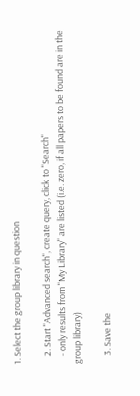1. Select the group library in question

    2. Start "Advanced search", create query, click to "Search"
    - only results from "My Library" are listed (i.e. zero, if all papers to be found are in the group library)

    3. Save the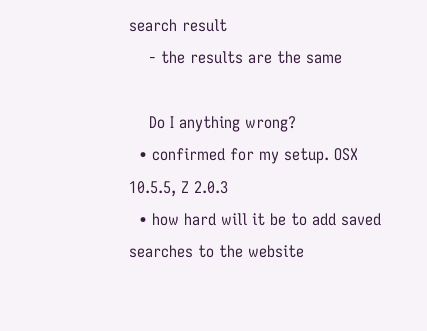search result
    - the results are the same

    Do I anything wrong?
  • confirmed for my setup. OSX 10.5.5, Z 2.0.3
  • how hard will it be to add saved searches to the website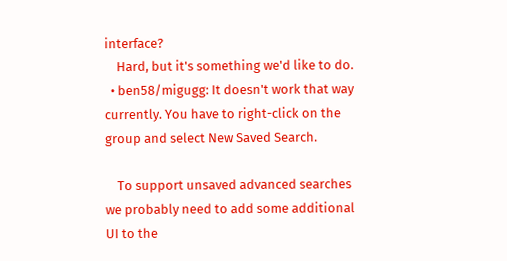interface?
    Hard, but it's something we'd like to do.
  • ben58/migugg: It doesn't work that way currently. You have to right-click on the group and select New Saved Search.

    To support unsaved advanced searches we probably need to add some additional UI to the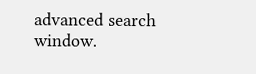advanced search window.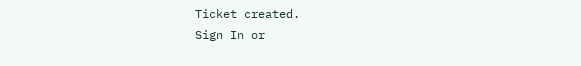Ticket created.
Sign In or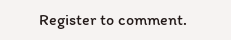Register to comment.